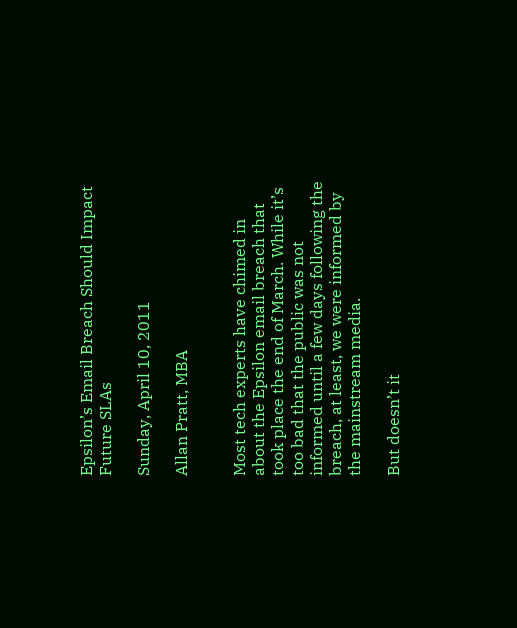Epsilon’s Email Breach Should Impact Future SLAs

Sunday, April 10, 2011

Allan Pratt, MBA


Most tech experts have chimed in about the Epsilon email breach that took place the end of March. While it’s too bad that the public was not informed until a few days following the breach, at least, we were informed by the mainstream media.

But doesn’t it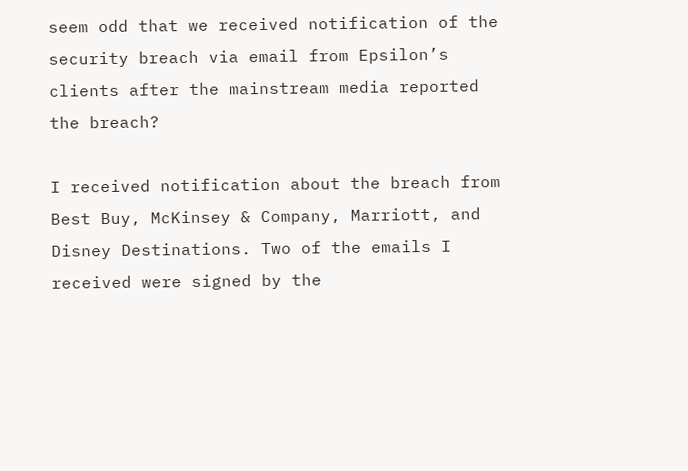seem odd that we received notification of the security breach via email from Epsilon’s clients after the mainstream media reported the breach?

I received notification about the breach from Best Buy, McKinsey & Company, Marriott, and Disney Destinations. Two of the emails I received were signed by the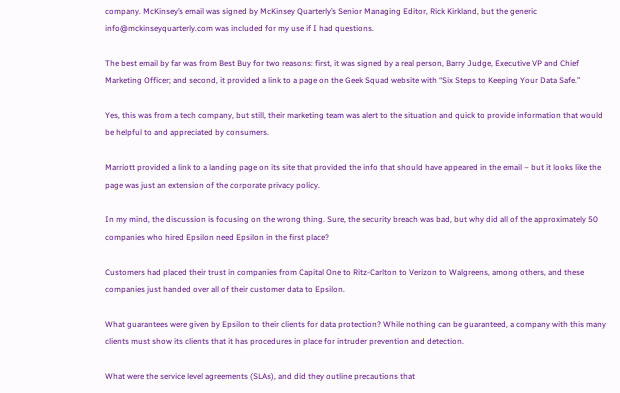company. McKinsey’s email was signed by McKinsey Quarterly’s Senior Managing Editor, Rick Kirkland, but the generic info@mckinseyquarterly.com was included for my use if I had questions.

The best email by far was from Best Buy for two reasons: first, it was signed by a real person, Barry Judge, Executive VP and Chief Marketing Officer; and second, it provided a link to a page on the Geek Squad website with “Six Steps to Keeping Your Data Safe.”

Yes, this was from a tech company, but still, their marketing team was alert to the situation and quick to provide information that would be helpful to and appreciated by consumers.

Marriott provided a link to a landing page on its site that provided the info that should have appeared in the email – but it looks like the page was just an extension of the corporate privacy policy.

In my mind, the discussion is focusing on the wrong thing. Sure, the security breach was bad, but why did all of the approximately 50 companies who hired Epsilon need Epsilon in the first place?

Customers had placed their trust in companies from Capital One to Ritz-Carlton to Verizon to Walgreens, among others, and these companies just handed over all of their customer data to Epsilon.

What guarantees were given by Epsilon to their clients for data protection? While nothing can be guaranteed, a company with this many clients must show its clients that it has procedures in place for intruder prevention and detection.

What were the service level agreements (SLAs), and did they outline precautions that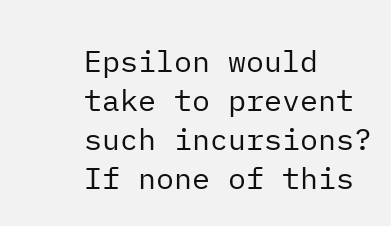Epsilon would take to prevent such incursions? If none of this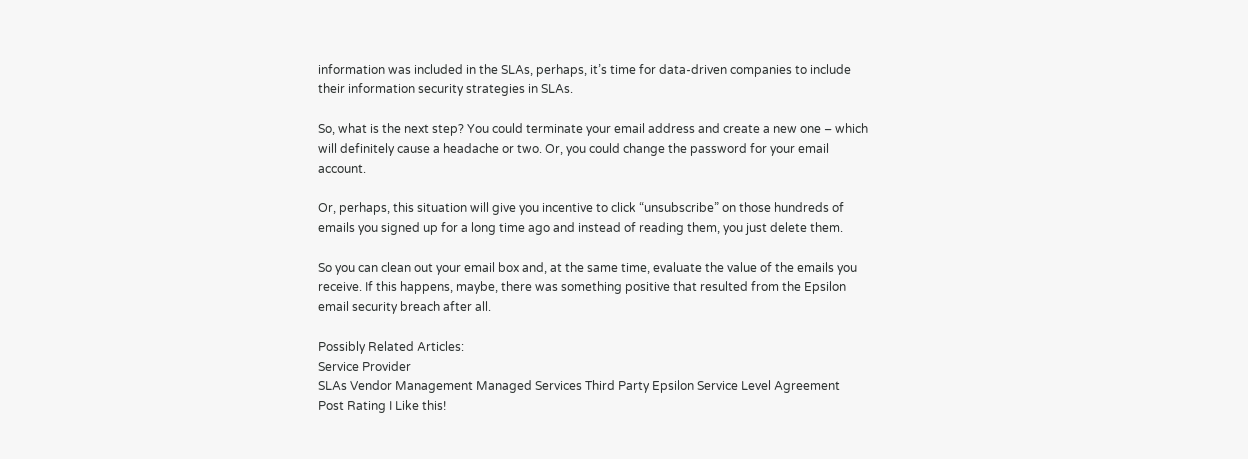information was included in the SLAs, perhaps, it’s time for data-driven companies to include their information security strategies in SLAs.

So, what is the next step? You could terminate your email address and create a new one – which will definitely cause a headache or two. Or, you could change the password for your email account.

Or, perhaps, this situation will give you incentive to click “unsubscribe” on those hundreds of emails you signed up for a long time ago and instead of reading them, you just delete them.

So you can clean out your email box and, at the same time, evaluate the value of the emails you receive. If this happens, maybe, there was something positive that resulted from the Epsilon email security breach after all.

Possibly Related Articles:
Service Provider
SLAs Vendor Management Managed Services Third Party Epsilon Service Level Agreement
Post Rating I Like this!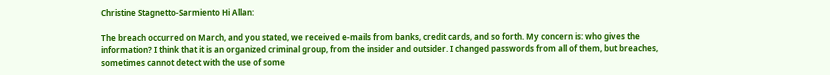Christine Stagnetto-Sarmiento Hi Allan:

The breach occurred on March, and you stated, we received e-mails from banks, credit cards, and so forth. My concern is: who gives the information? I think that it is an organized criminal group, from the insider and outsider. I changed passwords from all of them, but breaches, sometimes cannot detect with the use of some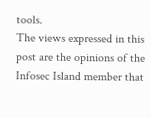tools.
The views expressed in this post are the opinions of the Infosec Island member that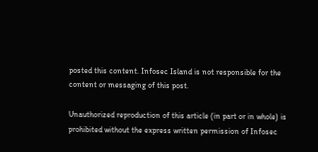posted this content. Infosec Island is not responsible for the content or messaging of this post.

Unauthorized reproduction of this article (in part or in whole) is prohibited without the express written permission of Infosec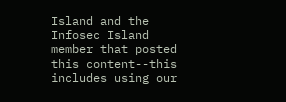Island and the Infosec Island member that posted this content--this includes using our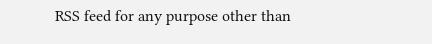RSS feed for any purpose other than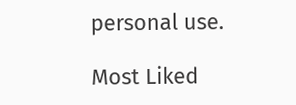personal use.

Most Liked